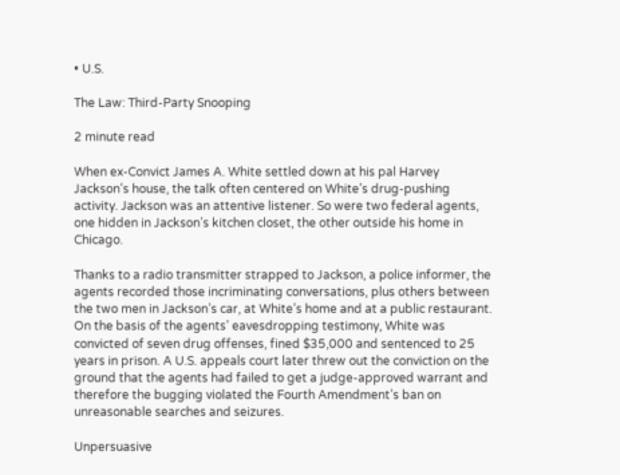• U.S.

The Law: Third-Party Snooping

2 minute read

When ex-Convict James A. White settled down at his pal Harvey Jackson’s house, the talk often centered on White’s drug-pushing activity. Jackson was an attentive listener. So were two federal agents, one hidden in Jackson’s kitchen closet, the other outside his home in Chicago.

Thanks to a radio transmitter strapped to Jackson, a police informer, the agents recorded those incriminating conversations, plus others between the two men in Jackson’s car, at White’s home and at a public restaurant. On the basis of the agents’ eavesdropping testimony, White was convicted of seven drug offenses, fined $35,000 and sentenced to 25 years in prison. A U.S. appeals court later threw out the conviction on the ground that the agents had failed to get a judge-approved warrant and therefore the bugging violated the Fourth Amendment’s ban on unreasonable searches and seizures.

Unpersuasive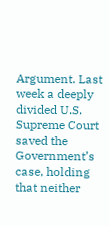Argument. Last week a deeply divided U.S. Supreme Court saved the Government’s case, holding that neither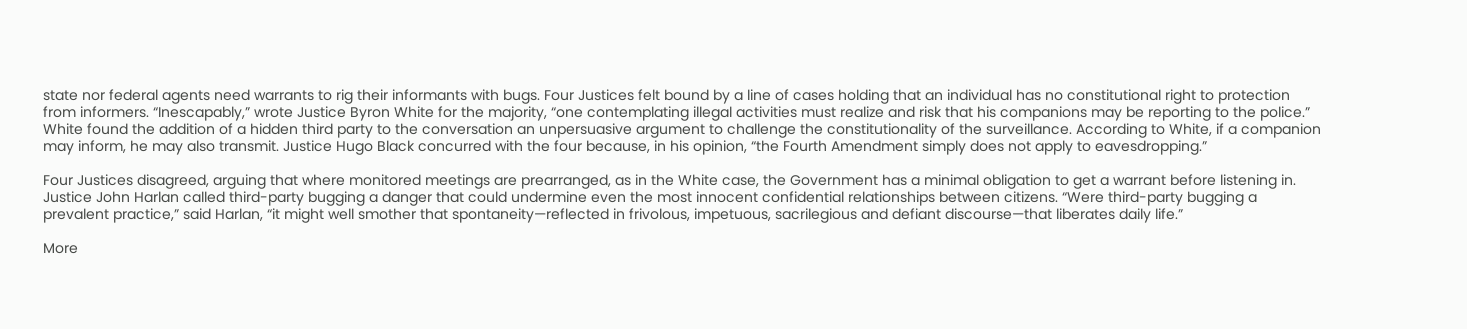state nor federal agents need warrants to rig their informants with bugs. Four Justices felt bound by a line of cases holding that an individual has no constitutional right to protection from informers. “Inescapably,” wrote Justice Byron White for the majority, “one contemplating illegal activities must realize and risk that his companions may be reporting to the police.” White found the addition of a hidden third party to the conversation an unpersuasive argument to challenge the constitutionality of the surveillance. According to White, if a companion may inform, he may also transmit. Justice Hugo Black concurred with the four because, in his opinion, “the Fourth Amendment simply does not apply to eavesdropping.”

Four Justices disagreed, arguing that where monitored meetings are prearranged, as in the White case, the Government has a minimal obligation to get a warrant before listening in. Justice John Harlan called third-party bugging a danger that could undermine even the most innocent confidential relationships between citizens. “Were third-party bugging a prevalent practice,” said Harlan, “it might well smother that spontaneity—reflected in frivolous, impetuous, sacrilegious and defiant discourse—that liberates daily life.”

More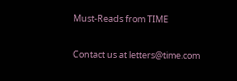Must-Reads from TIME

Contact us at letters@time.com